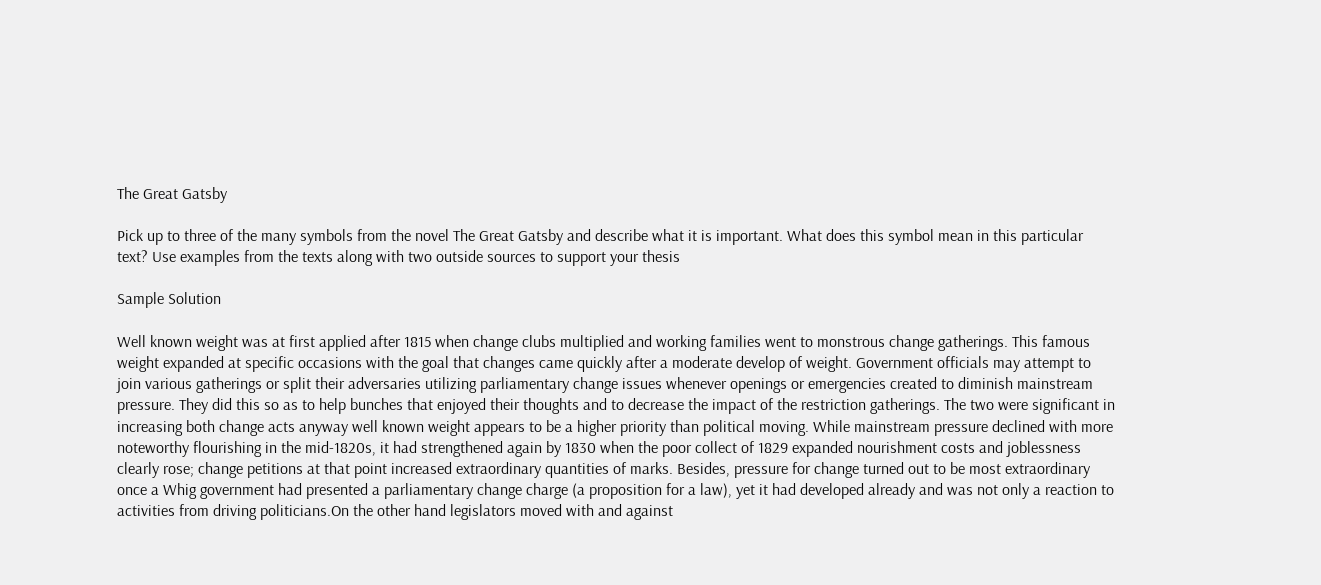The Great Gatsby

Pick up to three of the many symbols from the novel The Great Gatsby and describe what it is important. What does this symbol mean in this particular text? Use examples from the texts along with two outside sources to support your thesis

Sample Solution

Well known weight was at first applied after 1815 when change clubs multiplied and working families went to monstrous change gatherings. This famous weight expanded at specific occasions with the goal that changes came quickly after a moderate develop of weight. Government officials may attempt to join various gatherings or split their adversaries utilizing parliamentary change issues whenever openings or emergencies created to diminish mainstream pressure. They did this so as to help bunches that enjoyed their thoughts and to decrease the impact of the restriction gatherings. The two were significant in increasing both change acts anyway well known weight appears to be a higher priority than political moving. While mainstream pressure declined with more noteworthy flourishing in the mid-1820s, it had strengthened again by 1830 when the poor collect of 1829 expanded nourishment costs and joblessness clearly rose; change petitions at that point increased extraordinary quantities of marks. Besides, pressure for change turned out to be most extraordinary once a Whig government had presented a parliamentary change charge (a proposition for a law), yet it had developed already and was not only a reaction to activities from driving politicians.On the other hand legislators moved with and against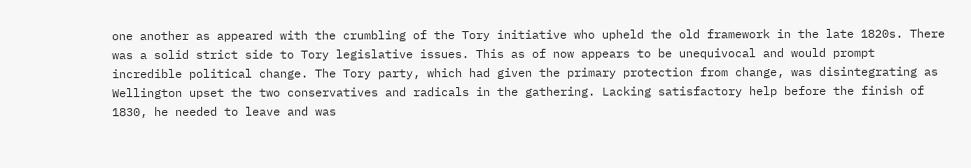one another as appeared with the crumbling of the Tory initiative who upheld the old framework in the late 1820s. There was a solid strict side to Tory legislative issues. This as of now appears to be unequivocal and would prompt incredible political change. The Tory party, which had given the primary protection from change, was disintegrating as Wellington upset the two conservatives and radicals in the gathering. Lacking satisfactory help before the finish of 1830, he needed to leave and was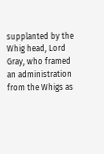supplanted by the Whig head, Lord Gray, who framed an administration from the Whigs as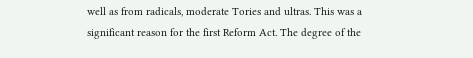well as from radicals, moderate Tories and ultras. This was a significant reason for the first Reform Act. The degree of the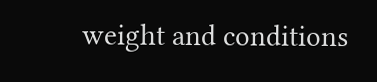weight and conditions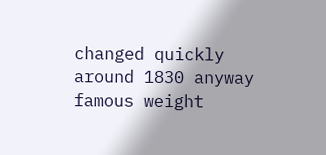changed quickly around 1830 anyway famous weight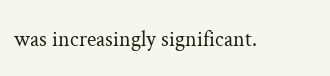was increasingly significant.